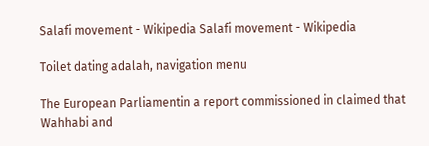Salafi movement - Wikipedia Salafi movement - Wikipedia

Toilet dating adalah, navigation menu

The European Parliamentin a report commissioned in claimed that Wahhabi and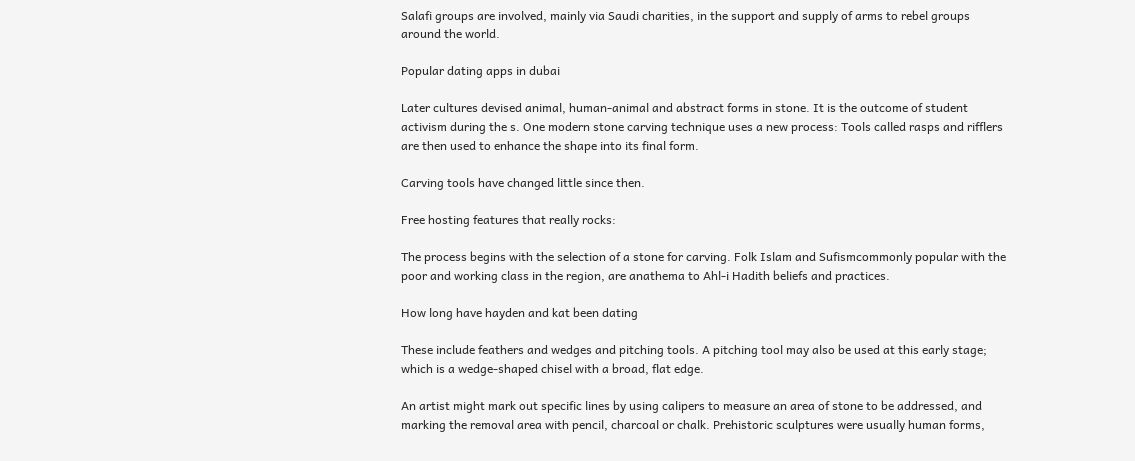Salafi groups are involved, mainly via Saudi charities, in the support and supply of arms to rebel groups around the world.

Popular dating apps in dubai

Later cultures devised animal, human-animal and abstract forms in stone. It is the outcome of student activism during the s. One modern stone carving technique uses a new process: Tools called rasps and rifflers are then used to enhance the shape into its final form.

Carving tools have changed little since then.

Free hosting features that really rocks:

The process begins with the selection of a stone for carving. Folk Islam and Sufismcommonly popular with the poor and working class in the region, are anathema to Ahl-i Hadith beliefs and practices.

How long have hayden and kat been dating

These include feathers and wedges and pitching tools. A pitching tool may also be used at this early stage; which is a wedge-shaped chisel with a broad, flat edge.

An artist might mark out specific lines by using calipers to measure an area of stone to be addressed, and marking the removal area with pencil, charcoal or chalk. Prehistoric sculptures were usually human forms,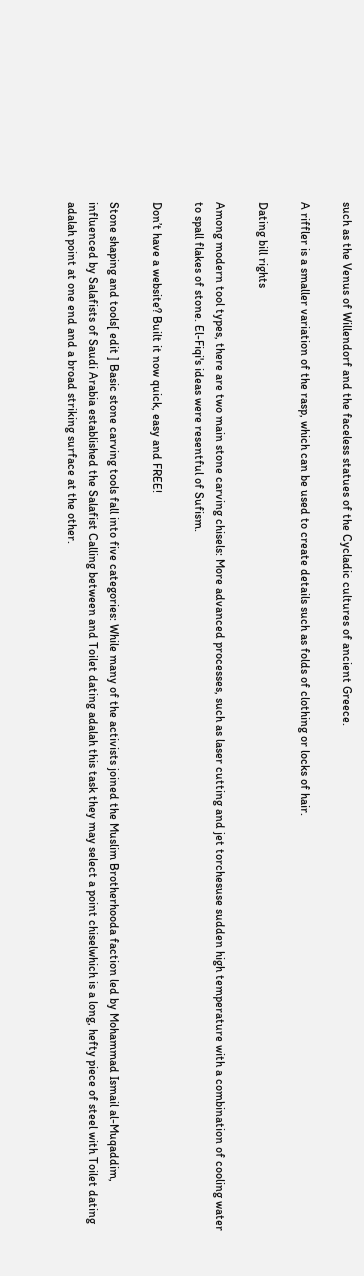such as the Venus of Willendorf and the faceless statues of the Cycladic cultures of ancient Greece.

A riffler is a smaller variation of the rasp, which can be used to create details such as folds of clothing or locks of hair.

Dating bill rights

Among modern tool types, there are two main stone carving chisels: More advanced processes, such as laser cutting and jet torchesuse sudden high temperature with a combination of cooling water to spall flakes of stone. El-Fiqi's ideas were resentful of Sufism.

Don’t have a website? Built it now quick, easy and FREE!

Stone shaping and tools[ edit ] Basic stone carving tools fall into five categories: While many of the activists joined the Muslim Brotherhooda faction led by Mohammad Ismail al-Muqaddim, influenced by Salafists of Saudi Arabia established the Salafist Calling between and Toilet dating adalah this task they may select a point chiselwhich is a long, hefty piece of steel with Toilet dating adalah point at one end and a broad striking surface at the other.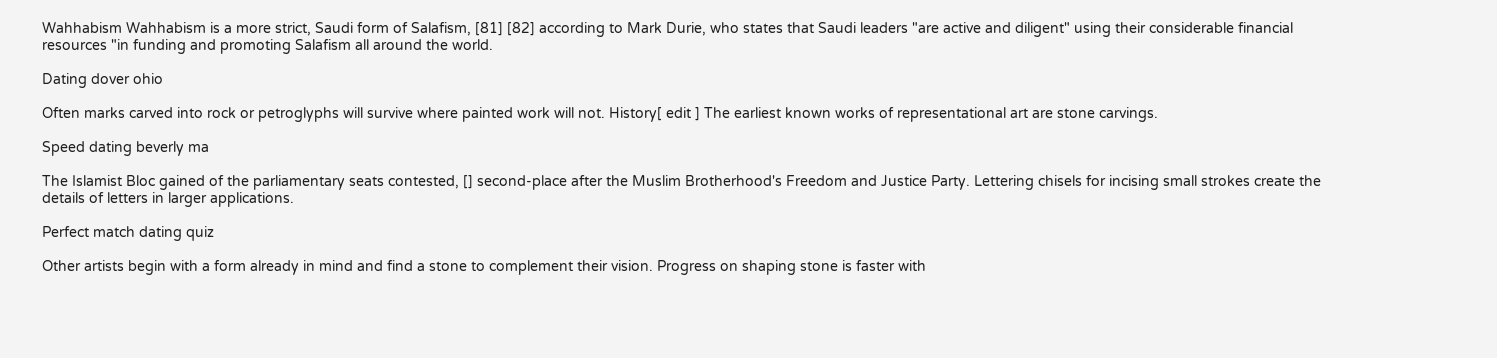Wahhabism Wahhabism is a more strict, Saudi form of Salafism, [81] [82] according to Mark Durie, who states that Saudi leaders "are active and diligent" using their considerable financial resources "in funding and promoting Salafism all around the world.

Dating dover ohio

Often marks carved into rock or petroglyphs will survive where painted work will not. History[ edit ] The earliest known works of representational art are stone carvings.

Speed dating beverly ma

The Islamist Bloc gained of the parliamentary seats contested, [] second-place after the Muslim Brotherhood's Freedom and Justice Party. Lettering chisels for incising small strokes create the details of letters in larger applications.

Perfect match dating quiz

Other artists begin with a form already in mind and find a stone to complement their vision. Progress on shaping stone is faster with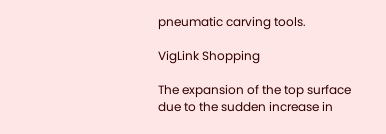pneumatic carving tools.

VigLink Shopping

The expansion of the top surface due to the sudden increase in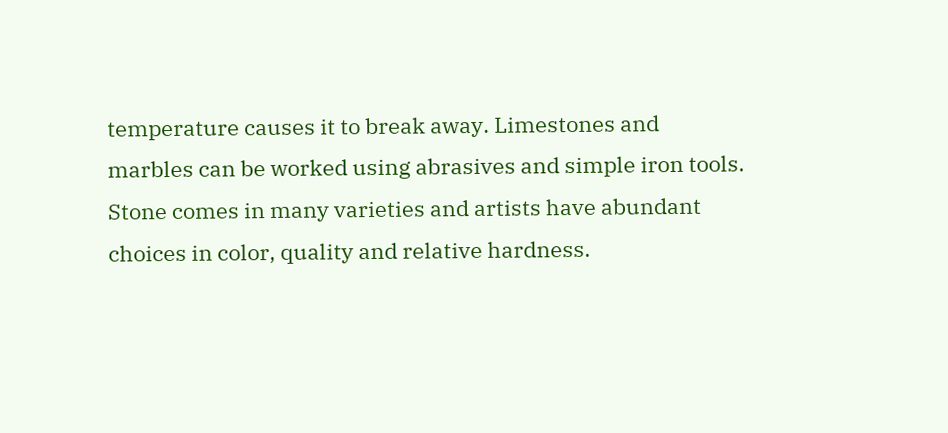temperature causes it to break away. Limestones and marbles can be worked using abrasives and simple iron tools. Stone comes in many varieties and artists have abundant choices in color, quality and relative hardness.